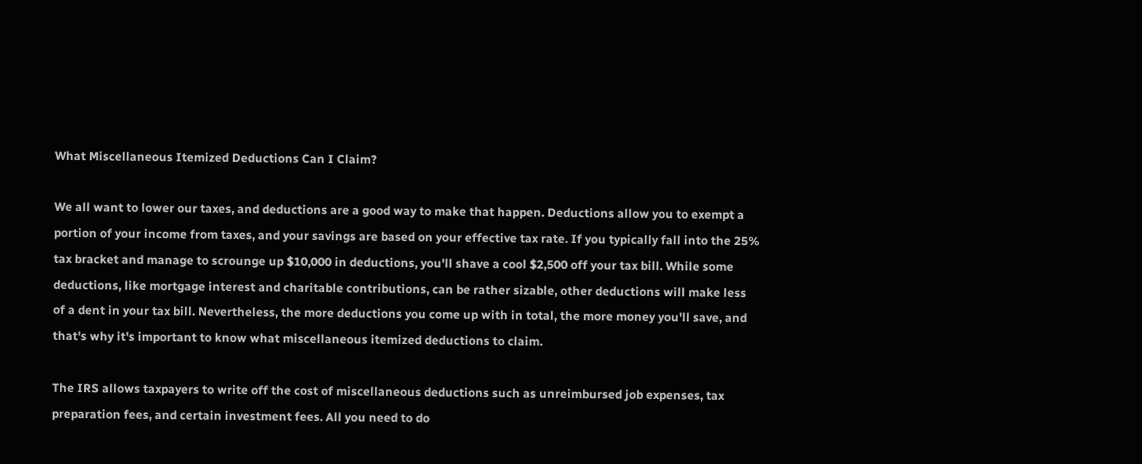What Miscellaneous Itemized Deductions Can I Claim?

We all want to lower our taxes, and deductions are a good way to make that happen. Deductions allow you to exempt a portion of your income from taxes, and your savings are based on your effective tax rate. If you typically fall into the 25% tax bracket and manage to scrounge up $10,000 in deductions, you'll shave a cool $2,500 off your tax bill. While some deductions, like mortgage interest and charitable contributions, can be rather sizable, other deductions will make less of a dent in your tax bill. Nevertheless, the more deductions you come up with in total, the more money you'll save, and that's why it's important to know what miscellaneous itemized deductions to claim.

The IRS allows taxpayers to write off the cost of miscellaneous deductions such as unreimbursed job expenses, tax preparation fees, and certain investment fees. All you need to do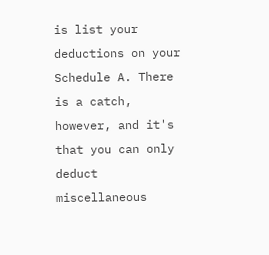is list your deductions on your Schedule A. There is a catch, however, and it's that you can only deduct miscellaneous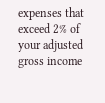expenses that exceed 2% of your adjusted gross income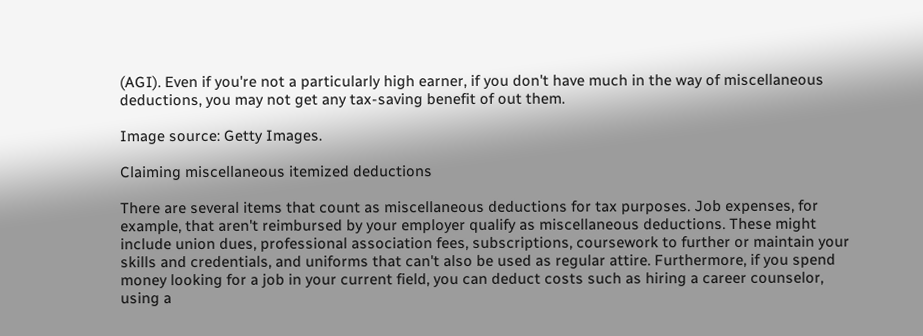(AGI). Even if you're not a particularly high earner, if you don't have much in the way of miscellaneous deductions, you may not get any tax-saving benefit of out them.

Image source: Getty Images.

Claiming miscellaneous itemized deductions

There are several items that count as miscellaneous deductions for tax purposes. Job expenses, for example, that aren't reimbursed by your employer qualify as miscellaneous deductions. These might include union dues, professional association fees, subscriptions, coursework to further or maintain your skills and credentials, and uniforms that can't also be used as regular attire. Furthermore, if you spend money looking for a job in your current field, you can deduct costs such as hiring a career counselor, using a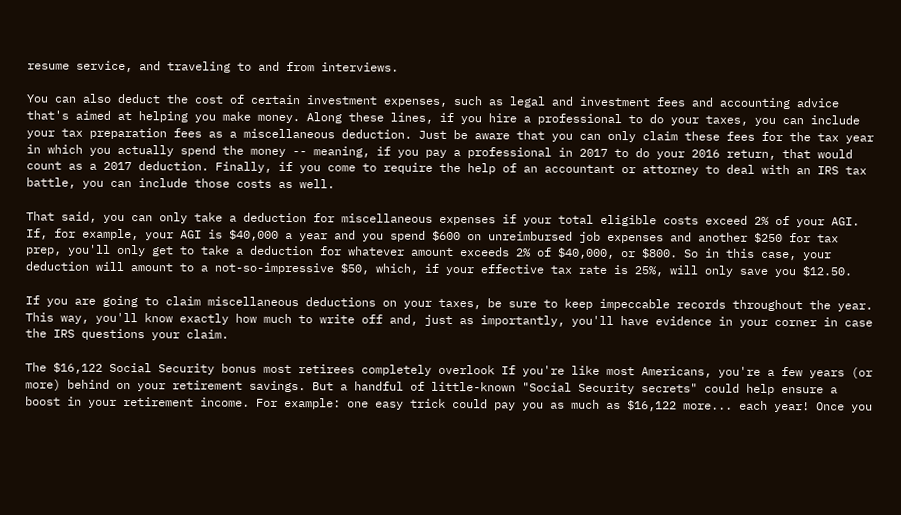resume service, and traveling to and from interviews.

You can also deduct the cost of certain investment expenses, such as legal and investment fees and accounting advice that's aimed at helping you make money. Along these lines, if you hire a professional to do your taxes, you can include your tax preparation fees as a miscellaneous deduction. Just be aware that you can only claim these fees for the tax year in which you actually spend the money -- meaning, if you pay a professional in 2017 to do your 2016 return, that would count as a 2017 deduction. Finally, if you come to require the help of an accountant or attorney to deal with an IRS tax battle, you can include those costs as well.

That said, you can only take a deduction for miscellaneous expenses if your total eligible costs exceed 2% of your AGI. If, for example, your AGI is $40,000 a year and you spend $600 on unreimbursed job expenses and another $250 for tax prep, you'll only get to take a deduction for whatever amount exceeds 2% of $40,000, or $800. So in this case, your deduction will amount to a not-so-impressive $50, which, if your effective tax rate is 25%, will only save you $12.50.

If you are going to claim miscellaneous deductions on your taxes, be sure to keep impeccable records throughout the year. This way, you'll know exactly how much to write off and, just as importantly, you'll have evidence in your corner in case the IRS questions your claim.

The $16,122 Social Security bonus most retirees completely overlook If you're like most Americans, you're a few years (or more) behind on your retirement savings. But a handful of little-known "Social Security secrets" could help ensure a boost in your retirement income. For example: one easy trick could pay you as much as $16,122 more... each year! Once you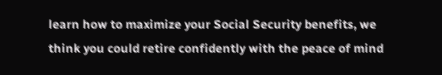learn how to maximize your Social Security benefits, we think you could retire confidently with the peace of mind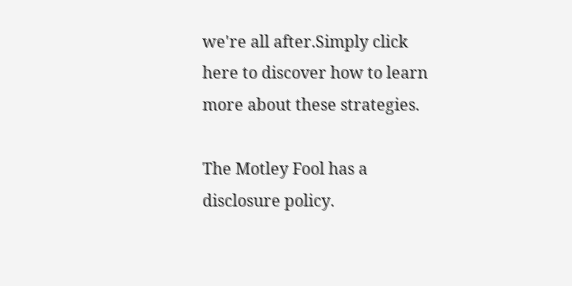we're all after.Simply click here to discover how to learn more about these strategies.

The Motley Fool has a disclosure policy.